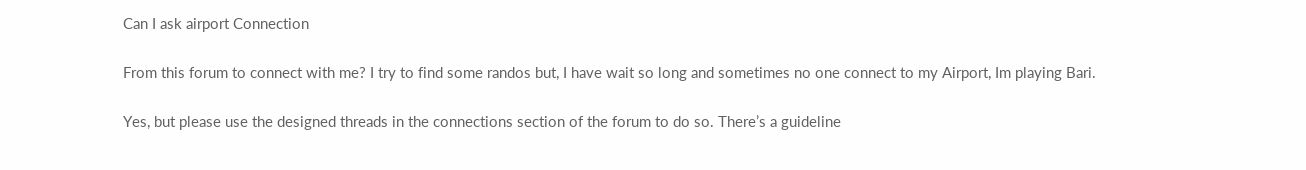Can I ask airport Connection

From this forum to connect with me? I try to find some randos but, I have wait so long and sometimes no one connect to my Airport, Im playing Bari.

Yes, but please use the designed threads in the connections section of the forum to do so. There’s a guideline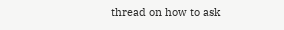thread on how to ask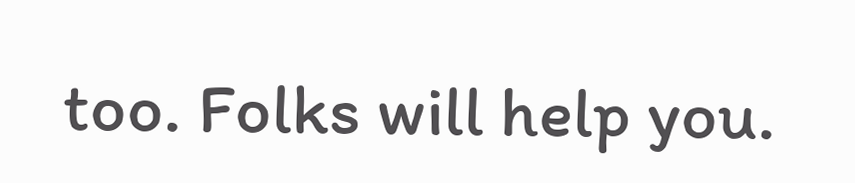too. Folks will help you.